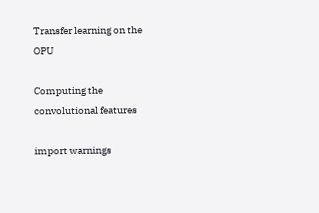Transfer learning on the OPU

Computing the convolutional features

import warnings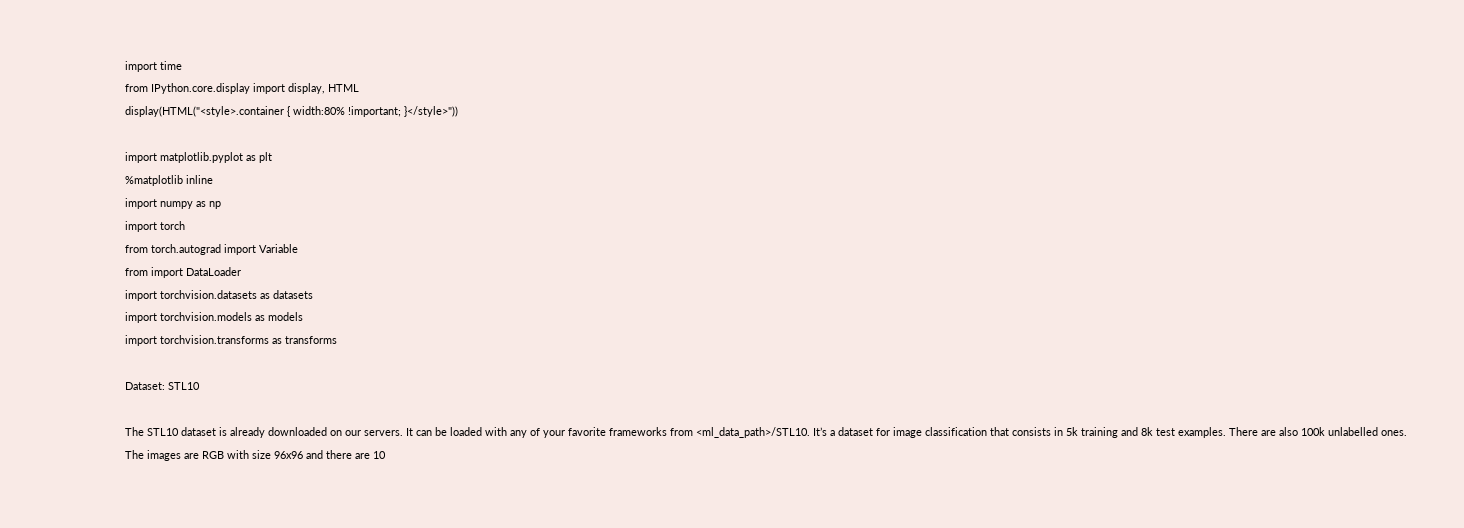import time
from IPython.core.display import display, HTML
display(HTML("<style>.container { width:80% !important; }</style>"))

import matplotlib.pyplot as plt
%matplotlib inline
import numpy as np
import torch
from torch.autograd import Variable
from import DataLoader
import torchvision.datasets as datasets
import torchvision.models as models
import torchvision.transforms as transforms

Dataset: STL10

The STL10 dataset is already downloaded on our servers. It can be loaded with any of your favorite frameworks from <ml_data_path>/STL10. It’s a dataset for image classification that consists in 5k training and 8k test examples. There are also 100k unlabelled ones. The images are RGB with size 96x96 and there are 10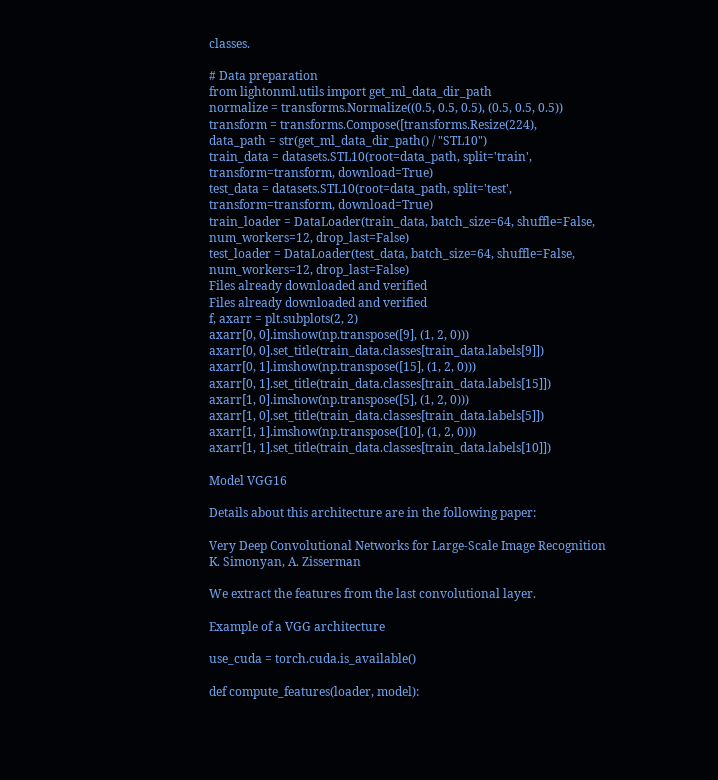classes.

# Data preparation
from lightonml.utils import get_ml_data_dir_path
normalize = transforms.Normalize((0.5, 0.5, 0.5), (0.5, 0.5, 0.5))
transform = transforms.Compose([transforms.Resize(224),
data_path = str(get_ml_data_dir_path() / "STL10")
train_data = datasets.STL10(root=data_path, split='train', transform=transform, download=True)
test_data = datasets.STL10(root=data_path, split='test', transform=transform, download=True)
train_loader = DataLoader(train_data, batch_size=64, shuffle=False, num_workers=12, drop_last=False)
test_loader = DataLoader(test_data, batch_size=64, shuffle=False, num_workers=12, drop_last=False)
Files already downloaded and verified
Files already downloaded and verified
f, axarr = plt.subplots(2, 2)
axarr[0, 0].imshow(np.transpose([9], (1, 2, 0)))
axarr[0, 0].set_title(train_data.classes[train_data.labels[9]])
axarr[0, 1].imshow(np.transpose([15], (1, 2, 0)))
axarr[0, 1].set_title(train_data.classes[train_data.labels[15]])
axarr[1, 0].imshow(np.transpose([5], (1, 2, 0)))
axarr[1, 0].set_title(train_data.classes[train_data.labels[5]])
axarr[1, 1].imshow(np.transpose([10], (1, 2, 0)))
axarr[1, 1].set_title(train_data.classes[train_data.labels[10]])

Model VGG16

Details about this architecture are in the following paper:

Very Deep Convolutional Networks for Large-Scale Image Recognition
K. Simonyan, A. Zisserman

We extract the features from the last convolutional layer.

Example of a VGG architecture

use_cuda = torch.cuda.is_available()

def compute_features(loader, model):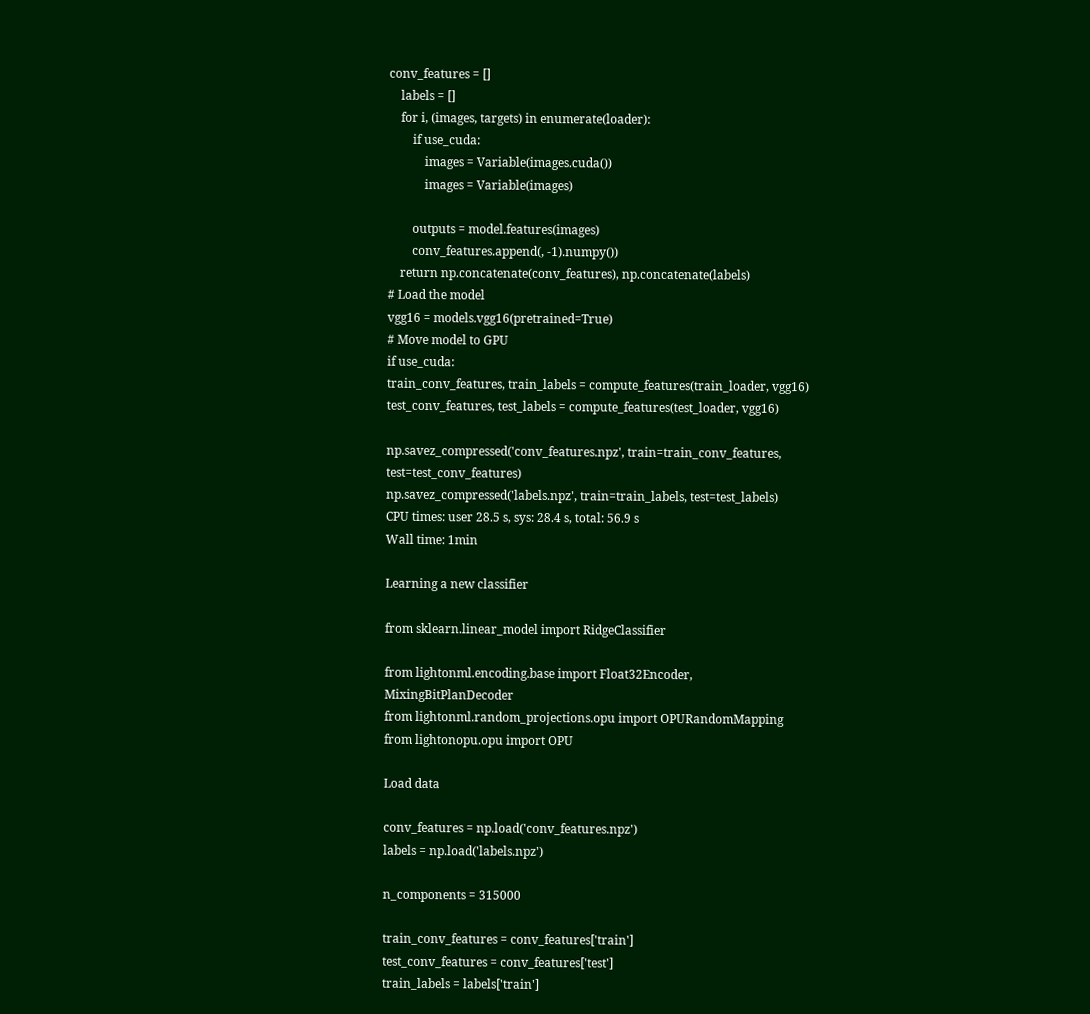conv_features = []
    labels = []
    for i, (images, targets) in enumerate(loader):
        if use_cuda:
            images = Variable(images.cuda())
            images = Variable(images)

        outputs = model.features(images)
        conv_features.append(, -1).numpy())
    return np.concatenate(conv_features), np.concatenate(labels)
# Load the model
vgg16 = models.vgg16(pretrained=True)
# Move model to GPU
if use_cuda:
train_conv_features, train_labels = compute_features(train_loader, vgg16)
test_conv_features, test_labels = compute_features(test_loader, vgg16)

np.savez_compressed('conv_features.npz', train=train_conv_features, test=test_conv_features)
np.savez_compressed('labels.npz', train=train_labels, test=test_labels)
CPU times: user 28.5 s, sys: 28.4 s, total: 56.9 s
Wall time: 1min

Learning a new classifier

from sklearn.linear_model import RidgeClassifier

from lightonml.encoding.base import Float32Encoder, MixingBitPlanDecoder
from lightonml.random_projections.opu import OPURandomMapping
from lightonopu.opu import OPU

Load data

conv_features = np.load('conv_features.npz')
labels = np.load('labels.npz')

n_components = 315000

train_conv_features = conv_features['train']
test_conv_features = conv_features['test']
train_labels = labels['train']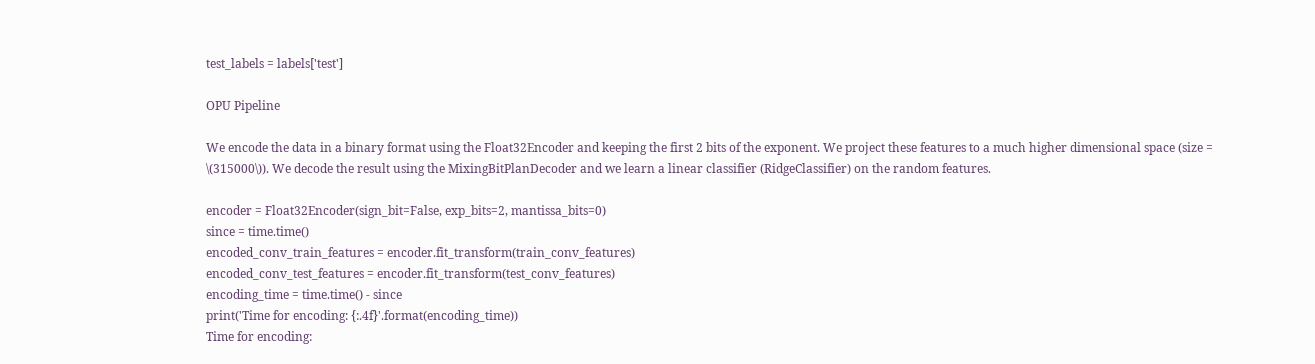test_labels = labels['test']

OPU Pipeline

We encode the data in a binary format using the Float32Encoder and keeping the first 2 bits of the exponent. We project these features to a much higher dimensional space (size = \(315000\)). We decode the result using the MixingBitPlanDecoder and we learn a linear classifier (RidgeClassifier) on the random features.

encoder = Float32Encoder(sign_bit=False, exp_bits=2, mantissa_bits=0)
since = time.time()
encoded_conv_train_features = encoder.fit_transform(train_conv_features)
encoded_conv_test_features = encoder.fit_transform(test_conv_features)
encoding_time = time.time() - since
print('Time for encoding: {:.4f}'.format(encoding_time))
Time for encoding: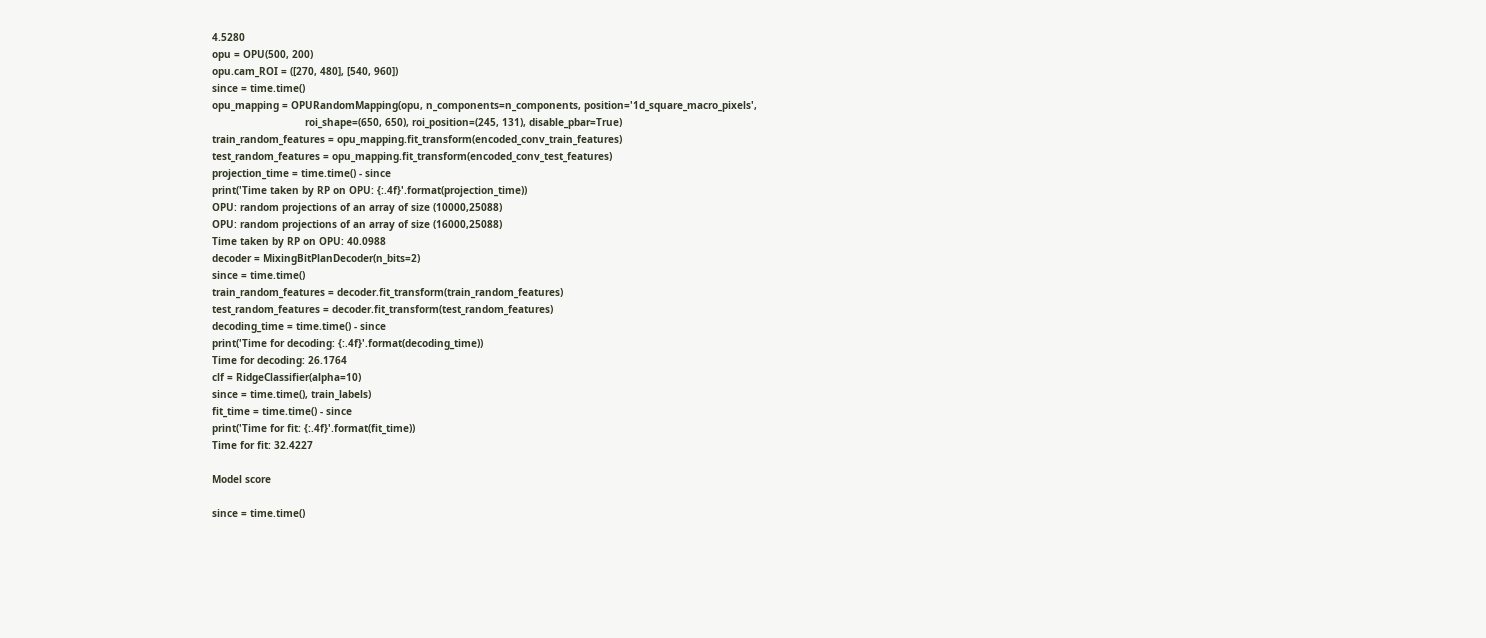4.5280
opu = OPU(500, 200)
opu.cam_ROI = ([270, 480], [540, 960])
since = time.time()
opu_mapping = OPURandomMapping(opu, n_components=n_components, position='1d_square_macro_pixels',
                               roi_shape=(650, 650), roi_position=(245, 131), disable_pbar=True)
train_random_features = opu_mapping.fit_transform(encoded_conv_train_features)
test_random_features = opu_mapping.fit_transform(encoded_conv_test_features)
projection_time = time.time() - since
print('Time taken by RP on OPU: {:.4f}'.format(projection_time))
OPU: random projections of an array of size (10000,25088)
OPU: random projections of an array of size (16000,25088)
Time taken by RP on OPU: 40.0988
decoder = MixingBitPlanDecoder(n_bits=2)
since = time.time()
train_random_features = decoder.fit_transform(train_random_features)
test_random_features = decoder.fit_transform(test_random_features)
decoding_time = time.time() - since
print('Time for decoding: {:.4f}'.format(decoding_time))
Time for decoding: 26.1764
clf = RidgeClassifier(alpha=10)
since = time.time(), train_labels)
fit_time = time.time() - since
print('Time for fit: {:.4f}'.format(fit_time))
Time for fit: 32.4227

Model score

since = time.time()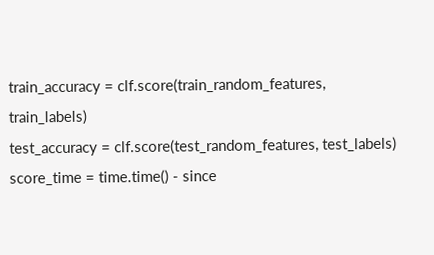train_accuracy = clf.score(train_random_features, train_labels)
test_accuracy = clf.score(test_random_features, test_labels)
score_time = time.time() - since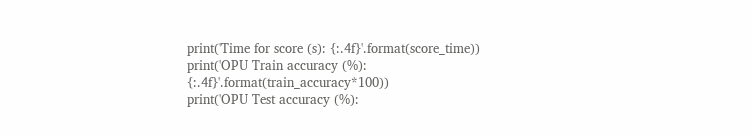print('Time for score (s): {:.4f}'.format(score_time))
print('OPU Train accuracy (%): {:.4f}'.format(train_accuracy*100))
print('OPU Test accuracy (%):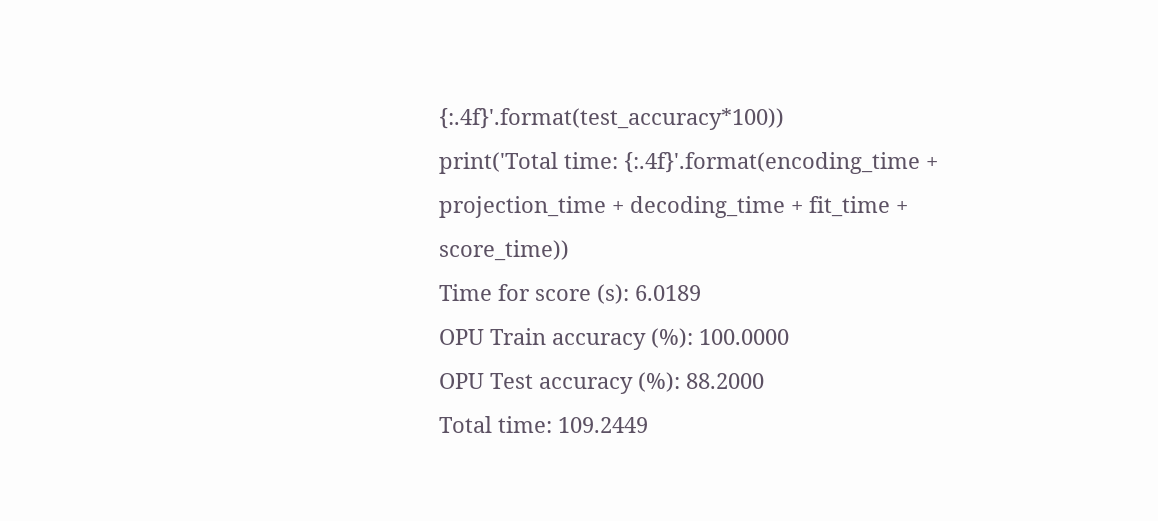{:.4f}'.format(test_accuracy*100))
print('Total time: {:.4f}'.format(encoding_time + projection_time + decoding_time + fit_time + score_time))
Time for score (s): 6.0189
OPU Train accuracy (%): 100.0000
OPU Test accuracy (%): 88.2000
Total time: 109.2449